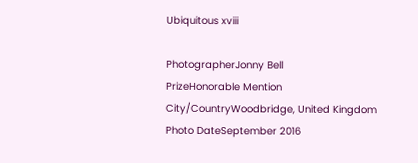Ubiquitous xviii

PhotographerJonny Bell
PrizeHonorable Mention
City/CountryWoodbridge, United Kingdom
Photo DateSeptember 2016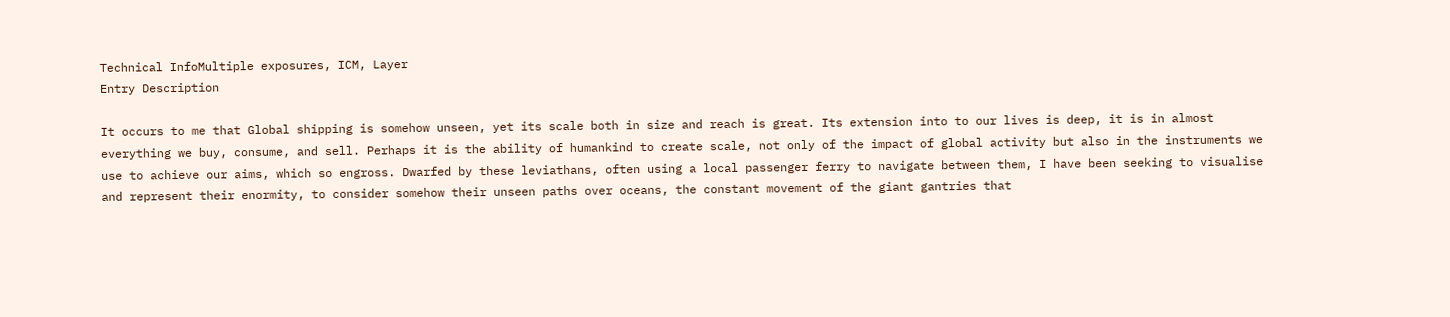Technical InfoMultiple exposures, ICM, Layer
Entry Description

It occurs to me that Global shipping is somehow unseen, yet its scale both in size and reach is great. Its extension into to our lives is deep, it is in almost everything we buy, consume, and sell. Perhaps it is the ability of humankind to create scale, not only of the impact of global activity but also in the instruments we use to achieve our aims, which so engross. Dwarfed by these leviathans, often using a local passenger ferry to navigate between them, I have been seeking to visualise and represent their enormity, to consider somehow their unseen paths over oceans, the constant movement of the giant gantries that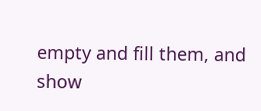empty and fill them, and show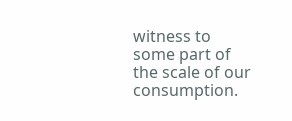witness to some part of the scale of our consumption.